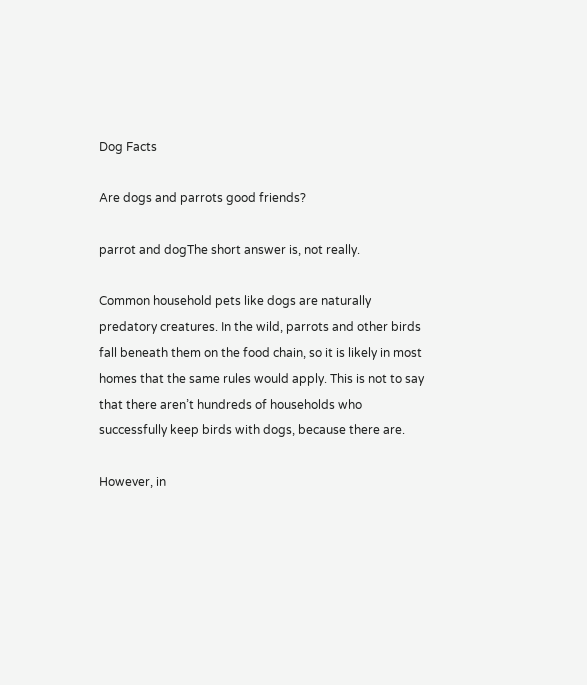Dog Facts

Are dogs and parrots good friends?

parrot and dogThe short answer is, not really.

Common household pets like dogs are naturally predatory creatures. In the wild, parrots and other birds fall beneath them on the food chain, so it is likely in most homes that the same rules would apply. This is not to say that there aren’t hundreds of households who successfully keep birds with dogs, because there are.

However, in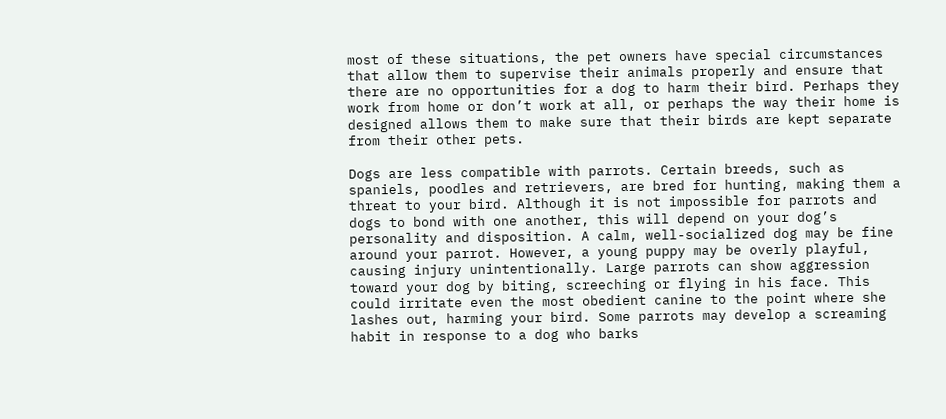most of these situations, the pet owners have special circumstances that allow them to supervise their animals properly and ensure that there are no opportunities for a dog to harm their bird. Perhaps they work from home or don’t work at all, or perhaps the way their home is designed allows them to make sure that their birds are kept separate from their other pets.

Dogs are less compatible with parrots. Certain breeds, such as spaniels, poodles and retrievers, are bred for hunting, making them a threat to your bird. Although it is not impossible for parrots and dogs to bond with one another, this will depend on your dog’s personality and disposition. A calm, well-socialized dog may be fine around your parrot. However, a young puppy may be overly playful, causing injury unintentionally. Large parrots can show aggression toward your dog by biting, screeching or flying in his face. This could irritate even the most obedient canine to the point where she lashes out, harming your bird. Some parrots may develop a screaming habit in response to a dog who barks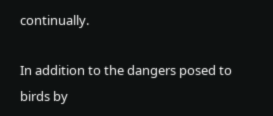continually.

In addition to the dangers posed to birds by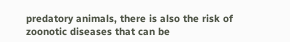predatory animals, there is also the risk of zoonotic diseases that can be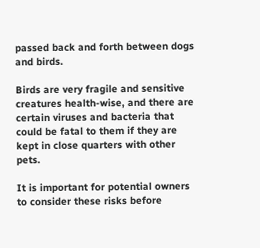passed back and forth between dogs and birds.

Birds are very fragile and sensitive creatures health-wise, and there are certain viruses and bacteria that could be fatal to them if they are kept in close quarters with other pets.

It is important for potential owners to consider these risks before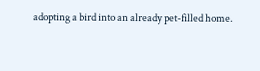adopting a bird into an already pet-filled home.